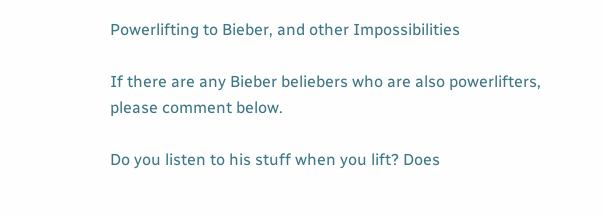Powerlifting to Bieber, and other Impossibilities

If there are any Bieber beliebers who are also powerlifters, please comment below.

Do you listen to his stuff when you lift? Does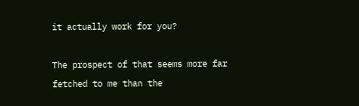it actually work for you?

The prospect of that seems more far fetched to me than the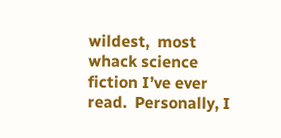wildest,  most whack science fiction I’ve ever read.  Personally, I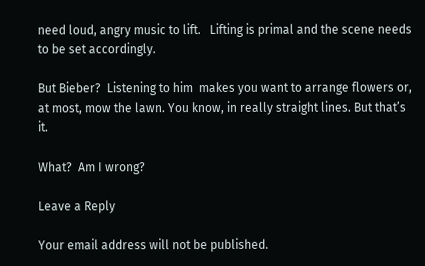need loud, angry music to lift.   Lifting is primal and the scene needs to be set accordingly.

But Bieber?  Listening to him  makes you want to arrange flowers or, at most, mow the lawn. You know, in really straight lines. But that’s it.

What?  Am I wrong?

Leave a Reply

Your email address will not be published.